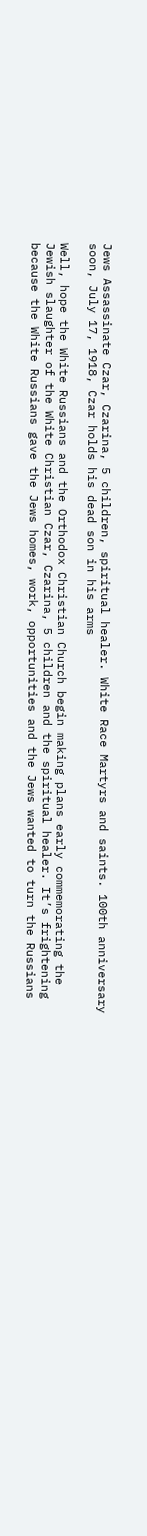Jews Assassinate Czar, Czarina, 5 children, spiritual healer. White Race Martyrs and saints. 100th anniversary soon, July 17, 1918, Czar holds his dead son in his arms

Well, hope the White Russians and the Orthodox Christian Church begin making plans early commemorating the Jewish slaughter of the White Christian Czar, Czarina, 5 children and the spiritual healer. It’s frightening because the White Russians gave the Jews homes, work, opportunities and the Jews wanted to turn the Russians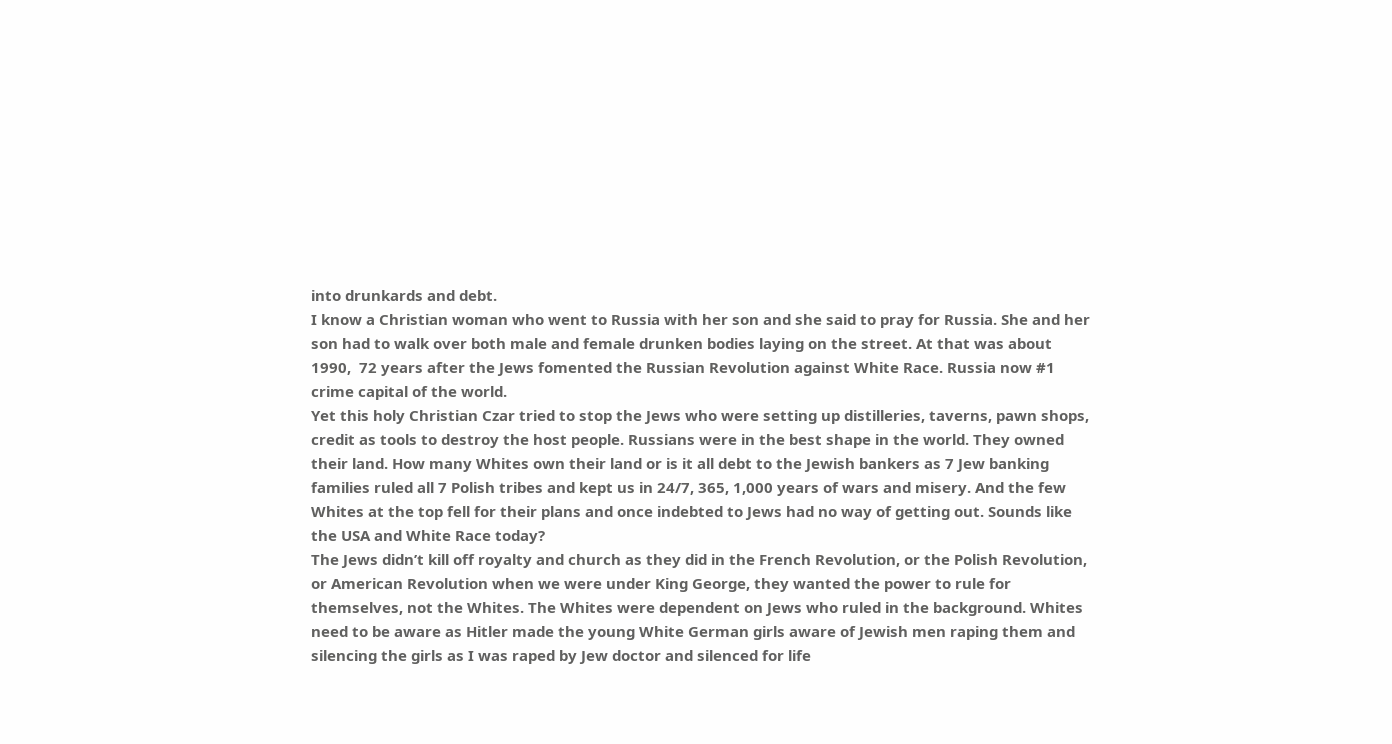into drunkards and debt.
I know a Christian woman who went to Russia with her son and she said to pray for Russia. She and her son had to walk over both male and female drunken bodies laying on the street. At that was about 1990,  72 years after the Jews fomented the Russian Revolution against White Race. Russia now #1 crime capital of the world.
Yet this holy Christian Czar tried to stop the Jews who were setting up distilleries, taverns, pawn shops, credit as tools to destroy the host people. Russians were in the best shape in the world. They owned their land. How many Whites own their land or is it all debt to the Jewish bankers as 7 Jew banking families ruled all 7 Polish tribes and kept us in 24/7, 365, 1,000 years of wars and misery. And the few Whites at the top fell for their plans and once indebted to Jews had no way of getting out. Sounds like the USA and White Race today?
The Jews didn’t kill off royalty and church as they did in the French Revolution, or the Polish Revolution, or American Revolution when we were under King George, they wanted the power to rule for themselves, not the Whites. The Whites were dependent on Jews who ruled in the background. Whites need to be aware as Hitler made the young White German girls aware of Jewish men raping them and silencing the girls as I was raped by Jew doctor and silenced for life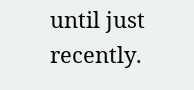until just recently.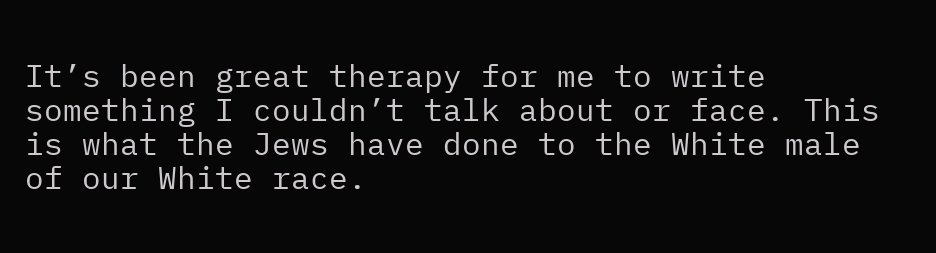It’s been great therapy for me to write something I couldn’t talk about or face. This is what the Jews have done to the White male of our White race.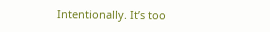Intentionally. It’s too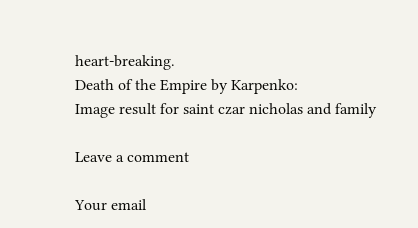heart-breaking.
Death of the Empire by Karpenko:
Image result for saint czar nicholas and family

Leave a comment

Your email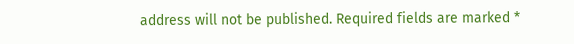address will not be published. Required fields are marked *